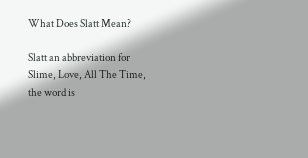What Does Slatt Mean?

Slatt an abbreviation for Slime, Love, All The Time, the word is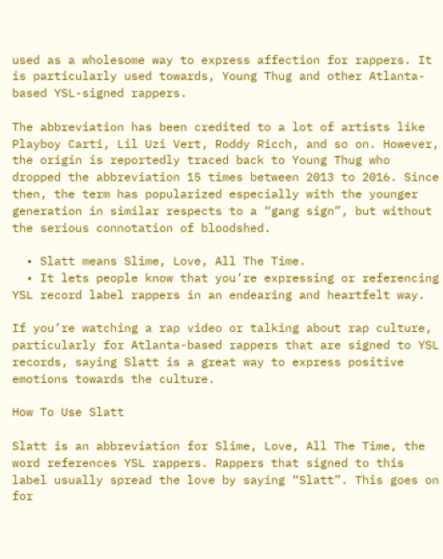used as a wholesome way to express affection for rappers. It is particularly used towards, Young Thug and other Atlanta-based YSL-signed rappers.

The abbreviation has been credited to a lot of artists like Playboy Carti, Lil Uzi Vert, Roddy Ricch, and so on. However, the origin is reportedly traced back to Young Thug who dropped the abbreviation 15 times between 2013 to 2016. Since then, the term has popularized especially with the younger generation in similar respects to a “gang sign”, but without the serious connotation of bloodshed.

  • Slatt means Slime, Love, All The Time.
  • It lets people know that you’re expressing or referencing YSL record label rappers in an endearing and heartfelt way.

If you’re watching a rap video or talking about rap culture, particularly for Atlanta-based rappers that are signed to YSL records, saying Slatt is a great way to express positive emotions towards the culture.

How To Use Slatt

Slatt is an abbreviation for Slime, Love, All The Time, the word references YSL rappers. Rappers that signed to this label usually spread the love by saying “Slatt”. This goes on for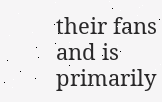their fans and is primarily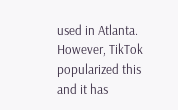used in Atlanta. However, TikTok popularized this and it has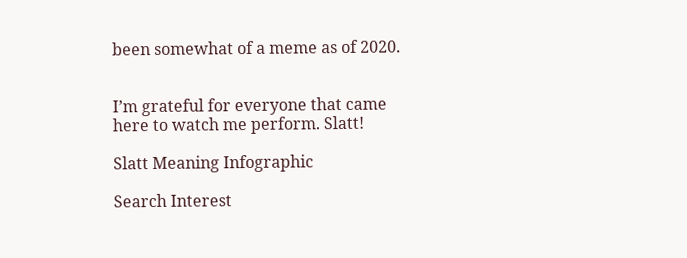been somewhat of a meme as of 2020.


I’m grateful for everyone that came here to watch me perform. Slatt!

Slatt Meaning Infographic

Search Interest